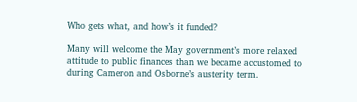Who gets what, and how’s it funded?

Many will welcome the May government’s more relaxed attitude to public finances than we became accustomed to during Cameron and Osborne’s austerity term.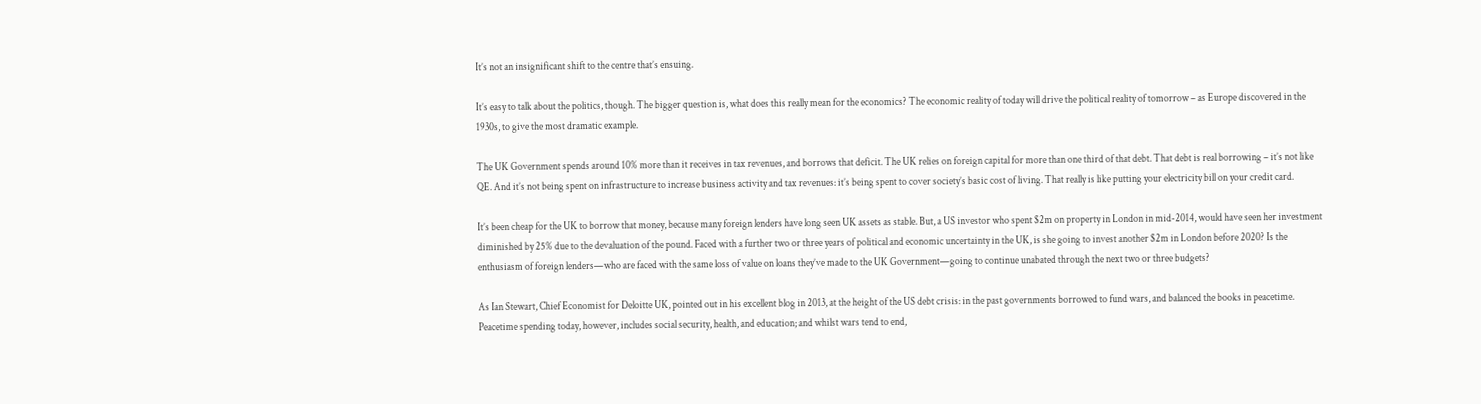It’s not an insignificant shift to the centre that’s ensuing.

It’s easy to talk about the politics, though. The bigger question is, what does this really mean for the economics? The economic reality of today will drive the political reality of tomorrow – as Europe discovered in the 1930s, to give the most dramatic example.

The UK Government spends around 10% more than it receives in tax revenues, and borrows that deficit. The UK relies on foreign capital for more than one third of that debt. That debt is real borrowing – it’s not like QE. And it’s not being spent on infrastructure to increase business activity and tax revenues: it’s being spent to cover society’s basic cost of living. That really is like putting your electricity bill on your credit card.

It’s been cheap for the UK to borrow that money, because many foreign lenders have long seen UK assets as stable. But, a US investor who spent $2m on property in London in mid-2014, would have seen her investment diminished by 25% due to the devaluation of the pound. Faced with a further two or three years of political and economic uncertainty in the UK, is she going to invest another $2m in London before 2020? Is the enthusiasm of foreign lenders—who are faced with the same loss of value on loans they’ve made to the UK Government—going to continue unabated through the next two or three budgets?

As Ian Stewart, Chief Economist for Deloitte UK, pointed out in his excellent blog in 2013, at the height of the US debt crisis: in the past governments borrowed to fund wars, and balanced the books in peacetime. Peacetime spending today, however, includes social security, health, and education; and whilst wars tend to end,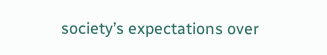society’s expectations over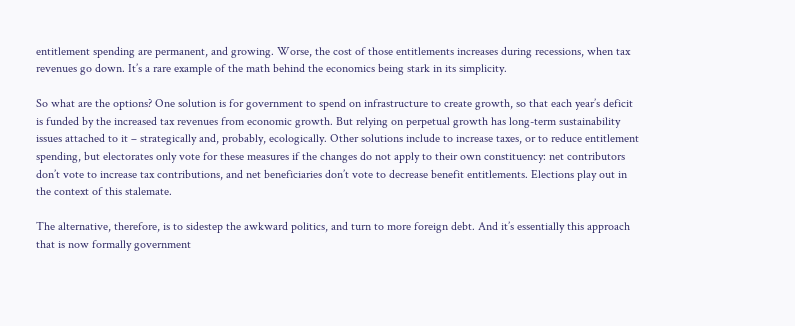entitlement spending are permanent, and growing. Worse, the cost of those entitlements increases during recessions, when tax revenues go down. It’s a rare example of the math behind the economics being stark in its simplicity.

So what are the options? One solution is for government to spend on infrastructure to create growth, so that each year’s deficit is funded by the increased tax revenues from economic growth. But relying on perpetual growth has long-term sustainability issues attached to it – strategically and, probably, ecologically. Other solutions include to increase taxes, or to reduce entitlement spending, but electorates only vote for these measures if the changes do not apply to their own constituency: net contributors don’t vote to increase tax contributions, and net beneficiaries don’t vote to decrease benefit entitlements. Elections play out in the context of this stalemate.

The alternative, therefore, is to sidestep the awkward politics, and turn to more foreign debt. And it’s essentially this approach that is now formally government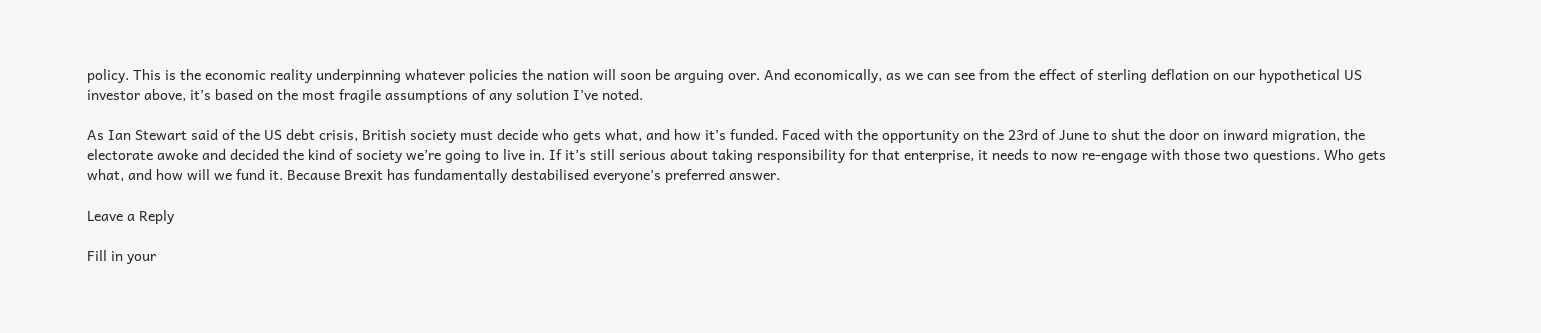policy. This is the economic reality underpinning whatever policies the nation will soon be arguing over. And economically, as we can see from the effect of sterling deflation on our hypothetical US investor above, it’s based on the most fragile assumptions of any solution I’ve noted.

As Ian Stewart said of the US debt crisis, British society must decide who gets what, and how it’s funded. Faced with the opportunity on the 23rd of June to shut the door on inward migration, the electorate awoke and decided the kind of society we’re going to live in. If it’s still serious about taking responsibility for that enterprise, it needs to now re-engage with those two questions. Who gets what, and how will we fund it. Because Brexit has fundamentally destabilised everyone’s preferred answer.

Leave a Reply

Fill in your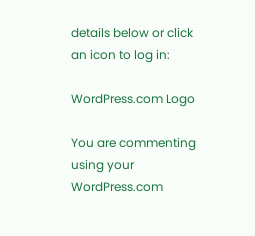details below or click an icon to log in:

WordPress.com Logo

You are commenting using your WordPress.com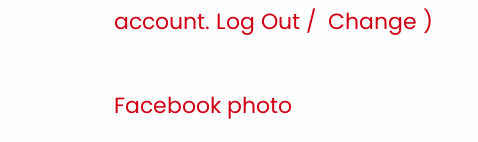account. Log Out /  Change )

Facebook photo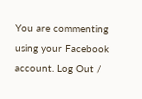You are commenting using your Facebook account. Log Out /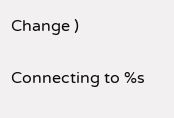Change )

Connecting to %s